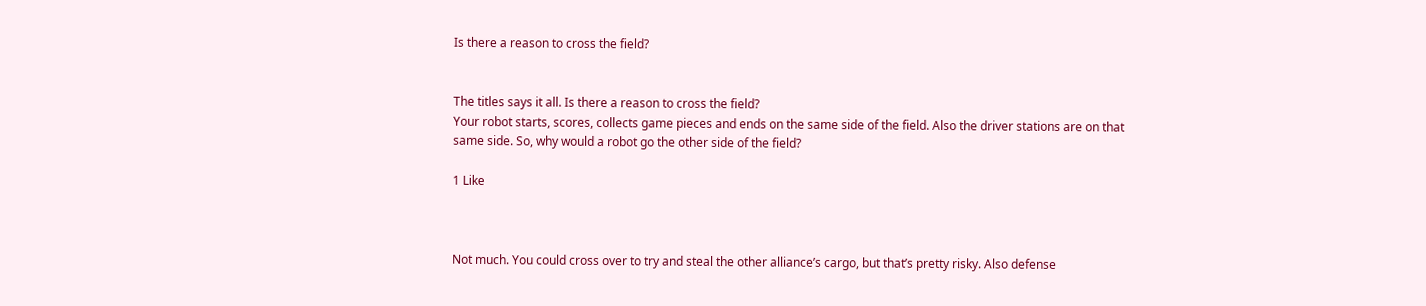Is there a reason to cross the field?


The titles says it all. Is there a reason to cross the field?
Your robot starts, scores, collects game pieces and ends on the same side of the field. Also the driver stations are on that same side. So, why would a robot go the other side of the field?

1 Like



Not much. You could cross over to try and steal the other alliance’s cargo, but that’s pretty risky. Also defense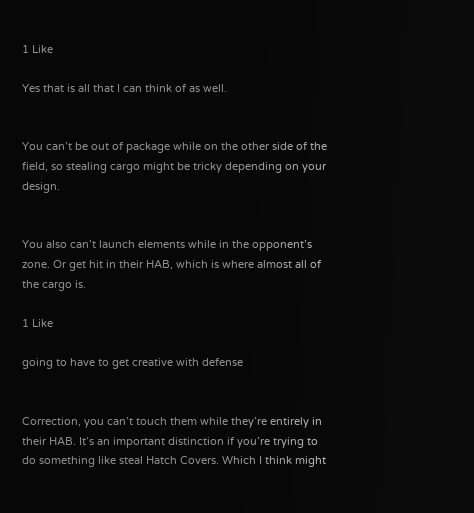1 Like

Yes that is all that I can think of as well.


You can’t be out of package while on the other side of the field, so stealing cargo might be tricky depending on your design.


You also can’t launch elements while in the opponent’s zone. Or get hit in their HAB, which is where almost all of the cargo is.

1 Like

going to have to get creative with defense


Correction, you can’t touch them while they’re entirely in their HAB. It’s an important distinction if you’re trying to do something like steal Hatch Covers. Which I think might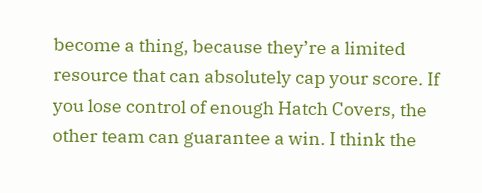become a thing, because they’re a limited resource that can absolutely cap your score. If you lose control of enough Hatch Covers, the other team can guarantee a win. I think the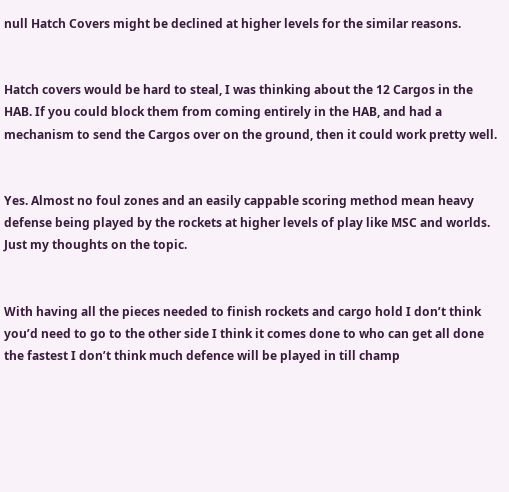null Hatch Covers might be declined at higher levels for the similar reasons.


Hatch covers would be hard to steal, I was thinking about the 12 Cargos in the HAB. If you could block them from coming entirely in the HAB, and had a mechanism to send the Cargos over on the ground, then it could work pretty well.


Yes. Almost no foul zones and an easily cappable scoring method mean heavy defense being played by the rockets at higher levels of play like MSC and worlds. Just my thoughts on the topic.


With having all the pieces needed to finish rockets and cargo hold I don’t think you’d need to go to the other side I think it comes done to who can get all done the fastest I don’t think much defence will be played in till champ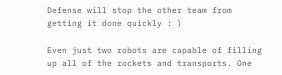Defense will stop the other team from getting it done quickly : )

Even just two robots are capable of filling up all of the rockets and transports. One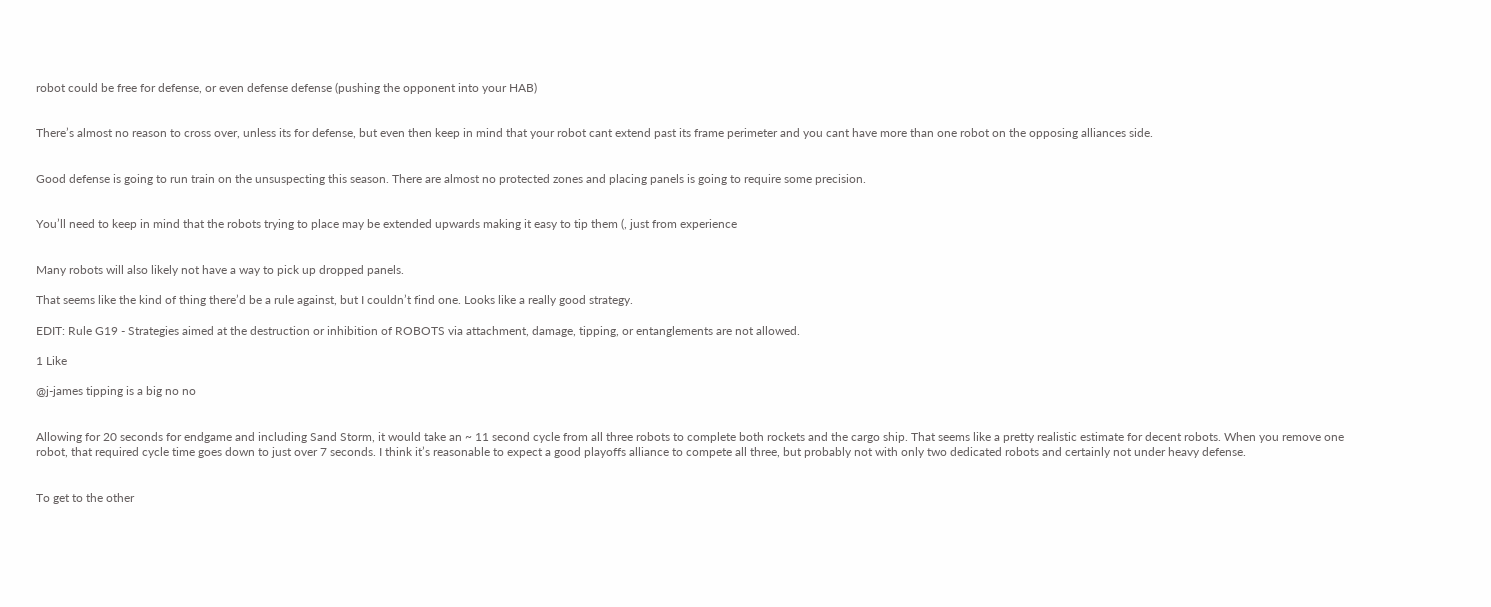robot could be free for defense, or even defense defense (pushing the opponent into your HAB)


There’s almost no reason to cross over, unless its for defense, but even then keep in mind that your robot cant extend past its frame perimeter and you cant have more than one robot on the opposing alliances side.


Good defense is going to run train on the unsuspecting this season. There are almost no protected zones and placing panels is going to require some precision.


You’ll need to keep in mind that the robots trying to place may be extended upwards making it easy to tip them (, just from experience


Many robots will also likely not have a way to pick up dropped panels.

That seems like the kind of thing there’d be a rule against, but I couldn’t find one. Looks like a really good strategy.

EDIT: Rule G19 - Strategies aimed at the destruction or inhibition of ROBOTS via attachment, damage, tipping, or entanglements are not allowed.

1 Like

@j-james tipping is a big no no


Allowing for 20 seconds for endgame and including Sand Storm, it would take an ~ 11 second cycle from all three robots to complete both rockets and the cargo ship. That seems like a pretty realistic estimate for decent robots. When you remove one robot, that required cycle time goes down to just over 7 seconds. I think it’s reasonable to expect a good playoffs alliance to compete all three, but probably not with only two dedicated robots and certainly not under heavy defense.


To get to the other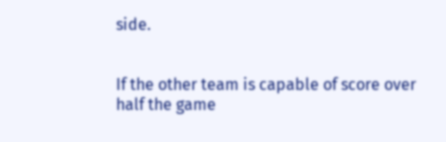side.


If the other team is capable of score over half the game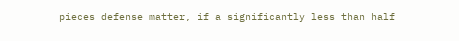pieces defense matter, if a significantly less than half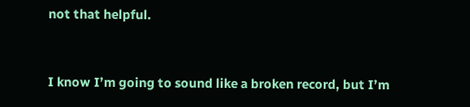not that helpful.


I know I’m going to sound like a broken record, but I’m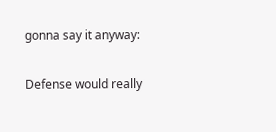gonna say it anyway:

Defense would really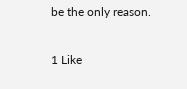be the only reason.

1 Like